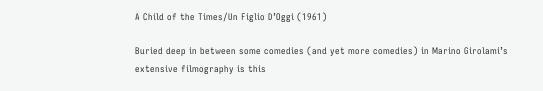A Child of the Times/Un Figlio D’Oggi (1961)

Buried deep in between some comedies (and yet more comedies) in Marino Girolami’s extensive filmography is this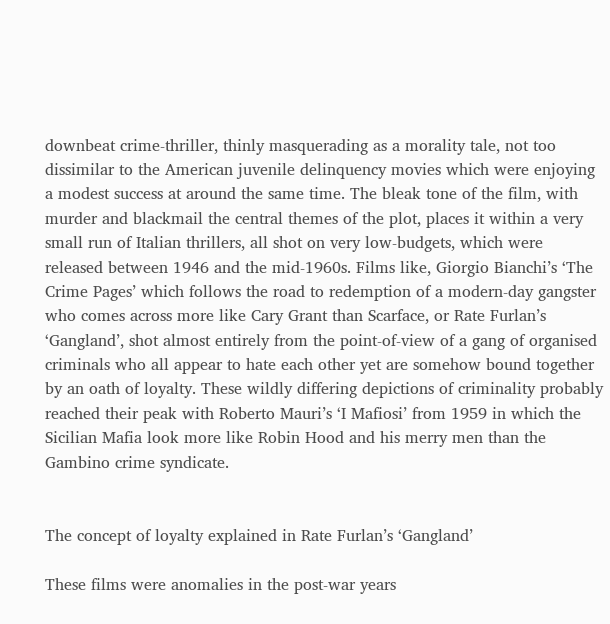downbeat crime-thriller, thinly masquerading as a morality tale, not too dissimilar to the American juvenile delinquency movies which were enjoying a modest success at around the same time. The bleak tone of the film, with murder and blackmail the central themes of the plot, places it within a very small run of Italian thrillers, all shot on very low-budgets, which were released between 1946 and the mid-1960s. Films like, Giorgio Bianchi’s ‘The Crime Pages’ which follows the road to redemption of a modern-day gangster who comes across more like Cary Grant than Scarface, or Rate Furlan’s ‘Gangland’, shot almost entirely from the point-of-view of a gang of organised criminals who all appear to hate each other yet are somehow bound together by an oath of loyalty. These wildly differing depictions of criminality probably reached their peak with Roberto Mauri’s ‘I Mafiosi’ from 1959 in which the Sicilian Mafia look more like Robin Hood and his merry men than the Gambino crime syndicate.


The concept of loyalty explained in Rate Furlan’s ‘Gangland’

These films were anomalies in the post-war years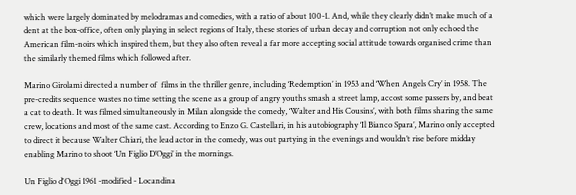which were largely dominated by melodramas and comedies, with a ratio of about 100-1. And, while they clearly didn’t make much of a dent at the box-office, often only playing in select regions of Italy, these stories of urban decay and corruption not only echoed the American film-noirs which inspired them, but they also often reveal a far more accepting social attitude towards organised crime than the similarly themed films which followed after.

Marino Girolami directed a number of  films in the thriller genre, including ‘Redemption’ in 1953 and ‘When Angels Cry’ in 1958. The pre-credits sequence wastes no time setting the scene as a group of angry youths smash a street lamp, accost some passers by, and beat a cat to death. It was filmed simultaneously in Milan alongside the comedy, ‘Walter and His Cousins’, with both films sharing the same crew, locations and most of the same cast. According to Enzo G. Castellari, in his autobiography ‘Il Bianco Spara’, Marino only accepted to direct it because Walter Chiari, the lead actor in the comedy, was out partying in the evenings and wouldn’t rise before midday enabling Marino to shoot ‘Un Figlio D’Oggi’ in the mornings.

Un Figlio d'Oggi 1961 -modified - Locandina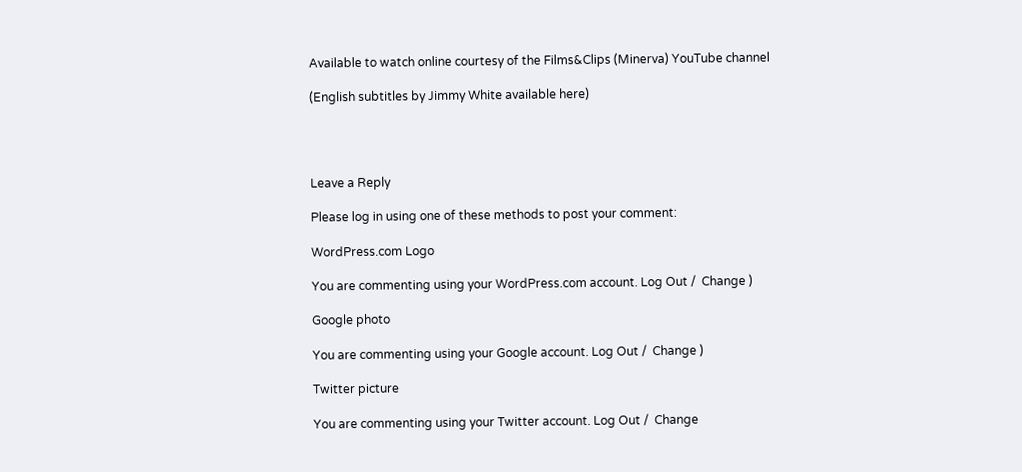Available to watch online courtesy of the Films&Clips (Minerva) YouTube channel

(English subtitles by Jimmy White available here)




Leave a Reply

Please log in using one of these methods to post your comment:

WordPress.com Logo

You are commenting using your WordPress.com account. Log Out /  Change )

Google photo

You are commenting using your Google account. Log Out /  Change )

Twitter picture

You are commenting using your Twitter account. Log Out /  Change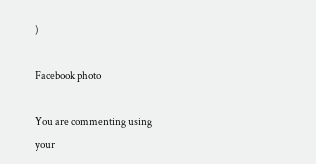)

Facebook photo

You are commenting using your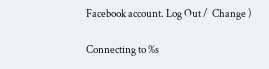Facebook account. Log Out /  Change )

Connecting to %s